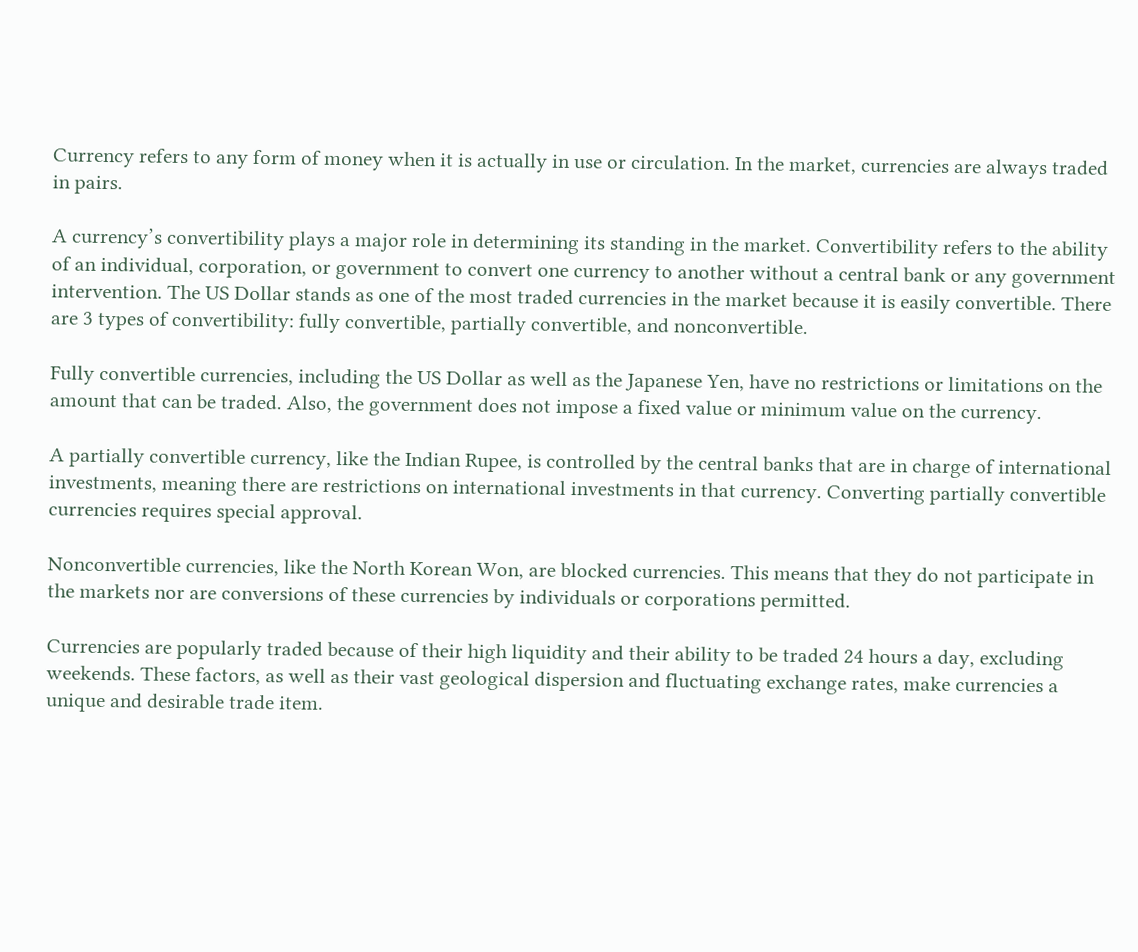Currency refers to any form of money when it is actually in use or circulation. In the market, currencies are always traded in pairs.

A currency’s convertibility plays a major role in determining its standing in the market. Convertibility refers to the ability of an individual, corporation, or government to convert one currency to another without a central bank or any government intervention. The US Dollar stands as one of the most traded currencies in the market because it is easily convertible. There are 3 types of convertibility: fully convertible, partially convertible, and nonconvertible.

Fully convertible currencies, including the US Dollar as well as the Japanese Yen, have no restrictions or limitations on the amount that can be traded. Also, the government does not impose a fixed value or minimum value on the currency.

A partially convertible currency, like the Indian Rupee, is controlled by the central banks that are in charge of international investments, meaning there are restrictions on international investments in that currency. Converting partially convertible currencies requires special approval.

Nonconvertible currencies, like the North Korean Won, are blocked currencies. This means that they do not participate in the markets nor are conversions of these currencies by individuals or corporations permitted.

Currencies are popularly traded because of their high liquidity and their ability to be traded 24 hours a day, excluding weekends. These factors, as well as their vast geological dispersion and fluctuating exchange rates, make currencies a unique and desirable trade item.